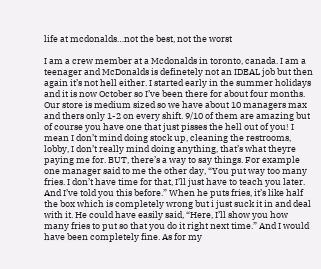life at mcdonalds…not the best, not the worst

I am a crew member at a Mcdonalds in toronto, canada. I am a teenager and McDonalds is definetely not an IDEAL job but then again it’s not hell either. I started early in the summer holidays and it is now October so I’ve been there for about four months. Our store is medium sized so we have about 10 managers max and thers only 1-2 on every shift. 9/10 of them are amazing but of course you have one that just pisses the hell out of you! I mean I don’t mind doing stock up, cleaning the restrooms, lobby, I don’t really mind doing anything, that’s what theyre paying me for. BUT, there’s a way to say things. For example one manager said to me the other day, “You put way too many fries. I don’t have time for that, I’ll just have to teach you later. And I’ve told you this before.” When he puts fries, it’s like half the box which is completely wrong but i just suck it in and deal with it. He could have easily said, “Here, I’ll show you how many fries to put so that you do it right next time.” And I would have been completely fine. As for my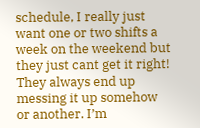schedule, I really just want one or two shifts a week on the weekend but they just cant get it right! They always end up messing it up somehow or another. I’m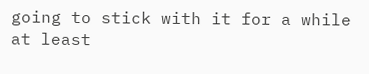going to stick with it for a while at least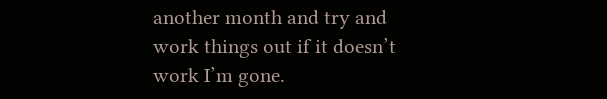another month and try and work things out if it doesn’t work I’m gone.